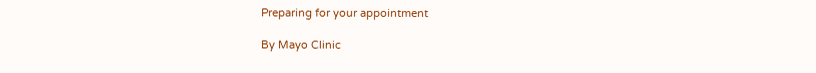Preparing for your appointment

By Mayo Clinic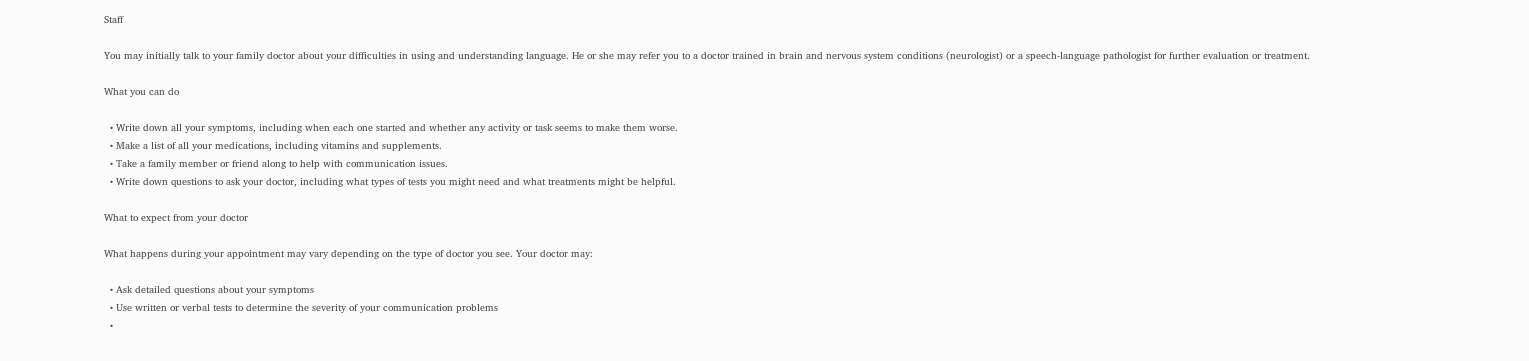Staff

You may initially talk to your family doctor about your difficulties in using and understanding language. He or she may refer you to a doctor trained in brain and nervous system conditions (neurologist) or a speech-language pathologist for further evaluation or treatment.

What you can do

  • Write down all your symptoms, including when each one started and whether any activity or task seems to make them worse.
  • Make a list of all your medications, including vitamins and supplements.
  • Take a family member or friend along to help with communication issues.
  • Write down questions to ask your doctor, including what types of tests you might need and what treatments might be helpful.

What to expect from your doctor

What happens during your appointment may vary depending on the type of doctor you see. Your doctor may:

  • Ask detailed questions about your symptoms
  • Use written or verbal tests to determine the severity of your communication problems
  •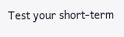Test your short-term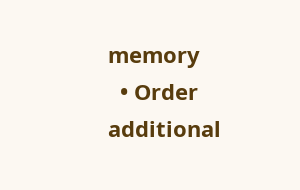memory
  • Order additional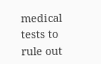medical tests to rule out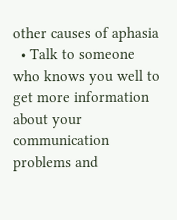other causes of aphasia
  • Talk to someone who knows you well to get more information about your communication problems and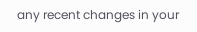any recent changes in your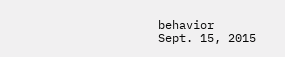behavior
Sept. 15, 2015